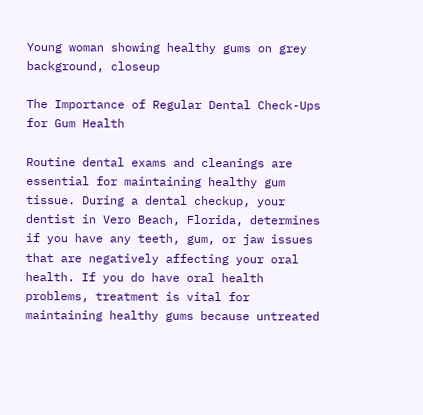Young woman showing healthy gums on grey background, closeup

The Importance of Regular Dental Check-Ups for Gum Health

Routine dental exams and cleanings are essential for maintaining healthy gum tissue. During a dental checkup, your dentist in Vero Beach, Florida, determines if you have any teeth, gum, or jaw issues that are negatively affecting your oral health. If you do have oral health problems, treatment is vital for maintaining healthy gums because untreated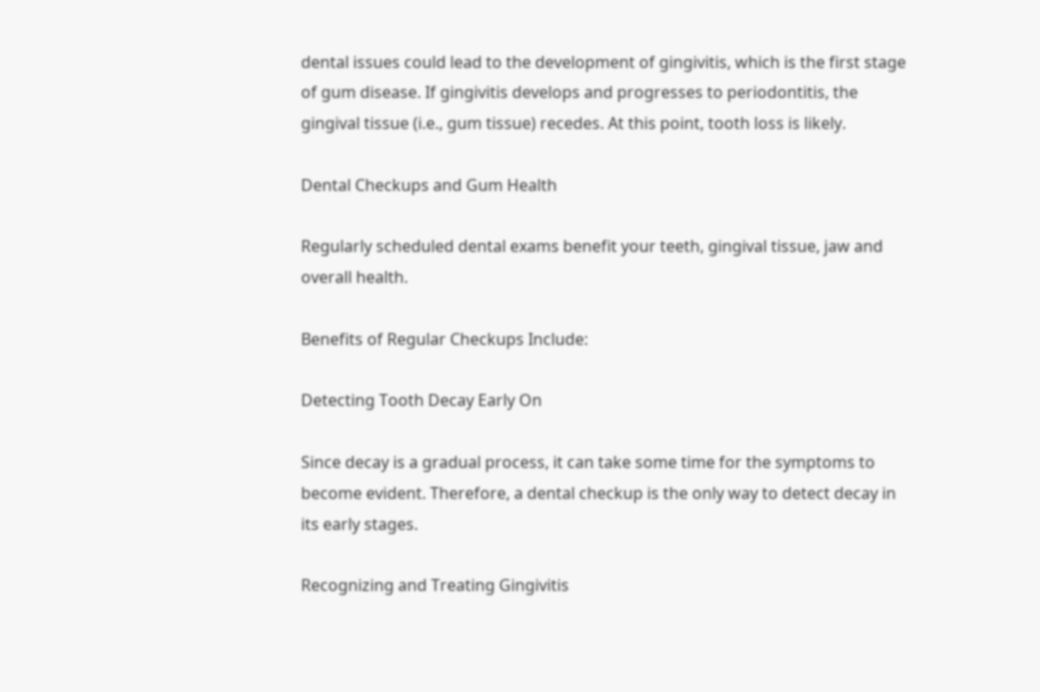dental issues could lead to the development of gingivitis, which is the first stage of gum disease. If gingivitis develops and progresses to periodontitis, the gingival tissue (i.e., gum tissue) recedes. At this point, tooth loss is likely.

Dental Checkups and Gum Health

Regularly scheduled dental exams benefit your teeth, gingival tissue, jaw and overall health.

Benefits of Regular Checkups Include:

Detecting Tooth Decay Early On

Since decay is a gradual process, it can take some time for the symptoms to become evident. Therefore, a dental checkup is the only way to detect decay in its early stages.

Recognizing and Treating Gingivitis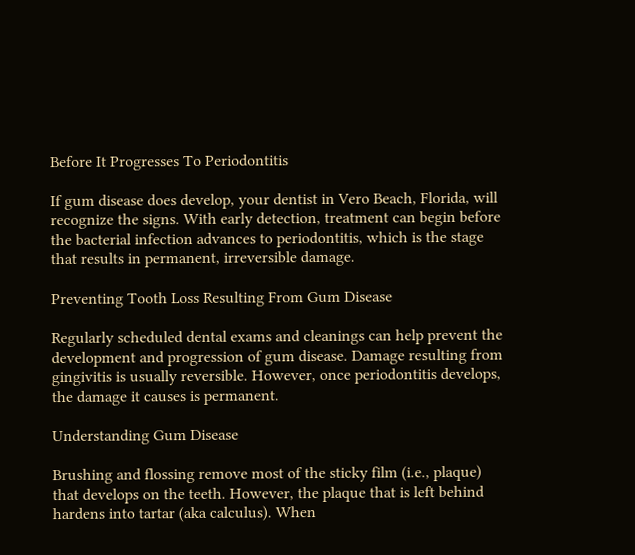Before It Progresses To Periodontitis

If gum disease does develop, your dentist in Vero Beach, Florida, will recognize the signs. With early detection, treatment can begin before the bacterial infection advances to periodontitis, which is the stage that results in permanent, irreversible damage.

Preventing Tooth Loss Resulting From Gum Disease

Regularly scheduled dental exams and cleanings can help prevent the development and progression of gum disease. Damage resulting from gingivitis is usually reversible. However, once periodontitis develops, the damage it causes is permanent.

Understanding Gum Disease

Brushing and flossing remove most of the sticky film (i.e., plaque) that develops on the teeth. However, the plaque that is left behind hardens into tartar (aka calculus). When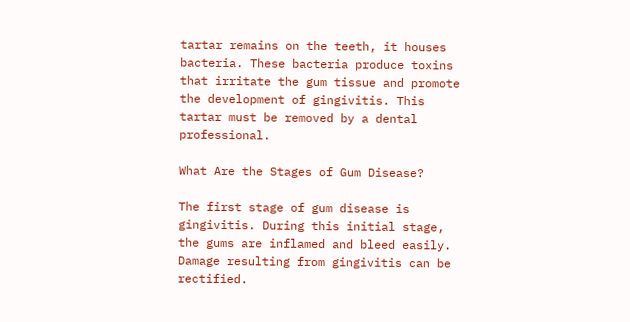tartar remains on the teeth, it houses bacteria. These bacteria produce toxins that irritate the gum tissue and promote the development of gingivitis. This tartar must be removed by a dental professional.

What Are the Stages of Gum Disease?

The first stage of gum disease is gingivitis. During this initial stage, the gums are inflamed and bleed easily. Damage resulting from gingivitis can be rectified.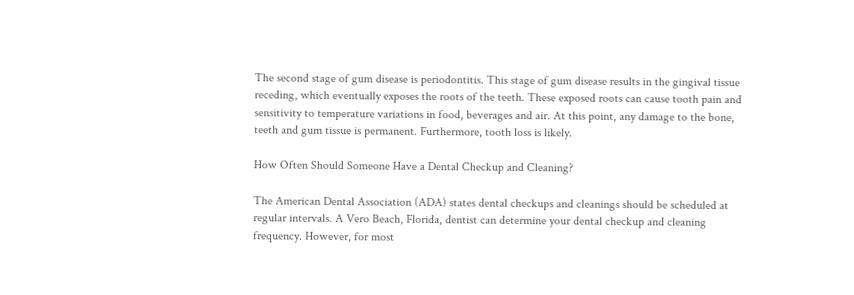The second stage of gum disease is periodontitis. This stage of gum disease results in the gingival tissue receding, which eventually exposes the roots of the teeth. These exposed roots can cause tooth pain and sensitivity to temperature variations in food, beverages and air. At this point, any damage to the bone, teeth and gum tissue is permanent. Furthermore, tooth loss is likely.

How Often Should Someone Have a Dental Checkup and Cleaning?

The American Dental Association (ADA) states dental checkups and cleanings should be scheduled at regular intervals. A Vero Beach, Florida, dentist can determine your dental checkup and cleaning frequency. However, for most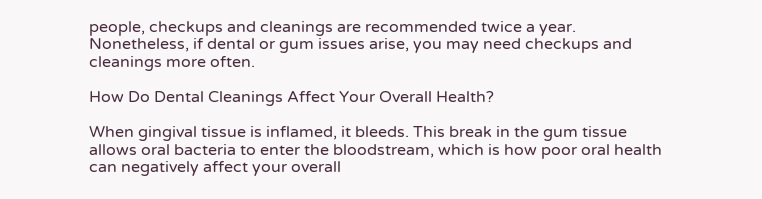people, checkups and cleanings are recommended twice a year. Nonetheless, if dental or gum issues arise, you may need checkups and cleanings more often.

How Do Dental Cleanings Affect Your Overall Health?

When gingival tissue is inflamed, it bleeds. This break in the gum tissue allows oral bacteria to enter the bloodstream, which is how poor oral health can negatively affect your overall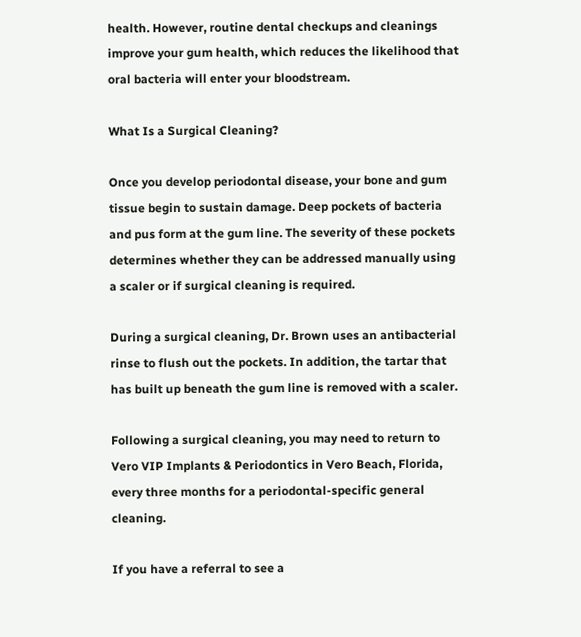health. However, routine dental checkups and cleanings improve your gum health, which reduces the likelihood that oral bacteria will enter your bloodstream.

What Is a Surgical Cleaning?

Once you develop periodontal disease, your bone and gum tissue begin to sustain damage. Deep pockets of bacteria and pus form at the gum line. The severity of these pockets determines whether they can be addressed manually using a scaler or if surgical cleaning is required.

During a surgical cleaning, Dr. Brown uses an antibacterial rinse to flush out the pockets. In addition, the tartar that has built up beneath the gum line is removed with a scaler.

Following a surgical cleaning, you may need to return to Vero VIP Implants & Periodontics in Vero Beach, Florida, every three months for a periodontal-specific general cleaning.

If you have a referral to see a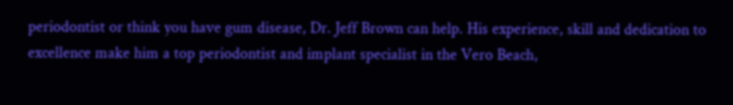periodontist or think you have gum disease, Dr. Jeff Brown can help. His experience, skill and dedication to excellence make him a top periodontist and implant specialist in the Vero Beach,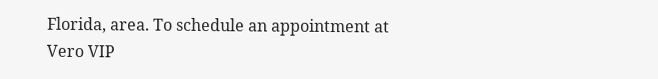Florida, area. To schedule an appointment at Vero VIP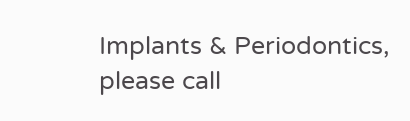Implants & Periodontics, please call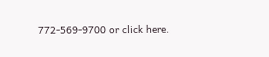772-569-9700 or click here.